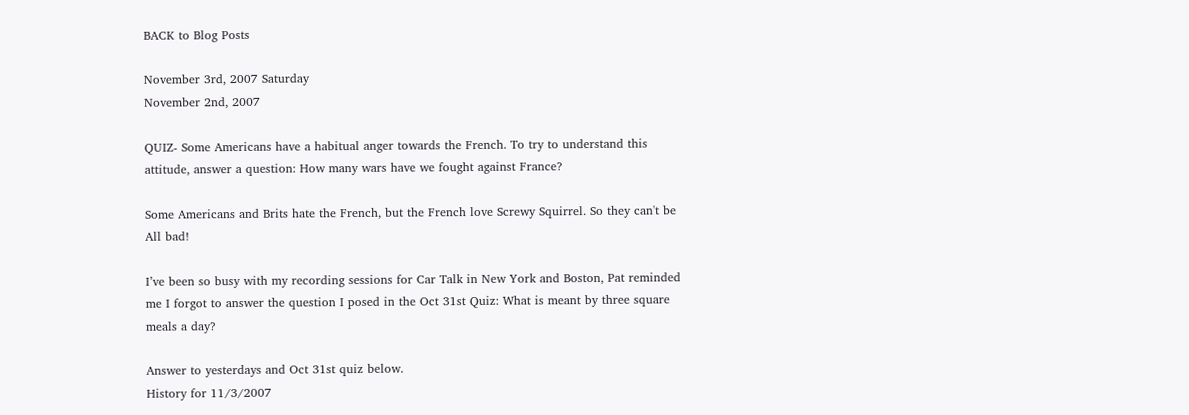BACK to Blog Posts

November 3rd, 2007 Saturday
November 2nd, 2007

QUIZ- Some Americans have a habitual anger towards the French. To try to understand this attitude, answer a question: How many wars have we fought against France?

Some Americans and Brits hate the French, but the French love Screwy Squirrel. So they can't be All bad!

I’ve been so busy with my recording sessions for Car Talk in New York and Boston, Pat reminded me I forgot to answer the question I posed in the Oct 31st Quiz: What is meant by three square meals a day?

Answer to yesterdays and Oct 31st quiz below.
History for 11/3/2007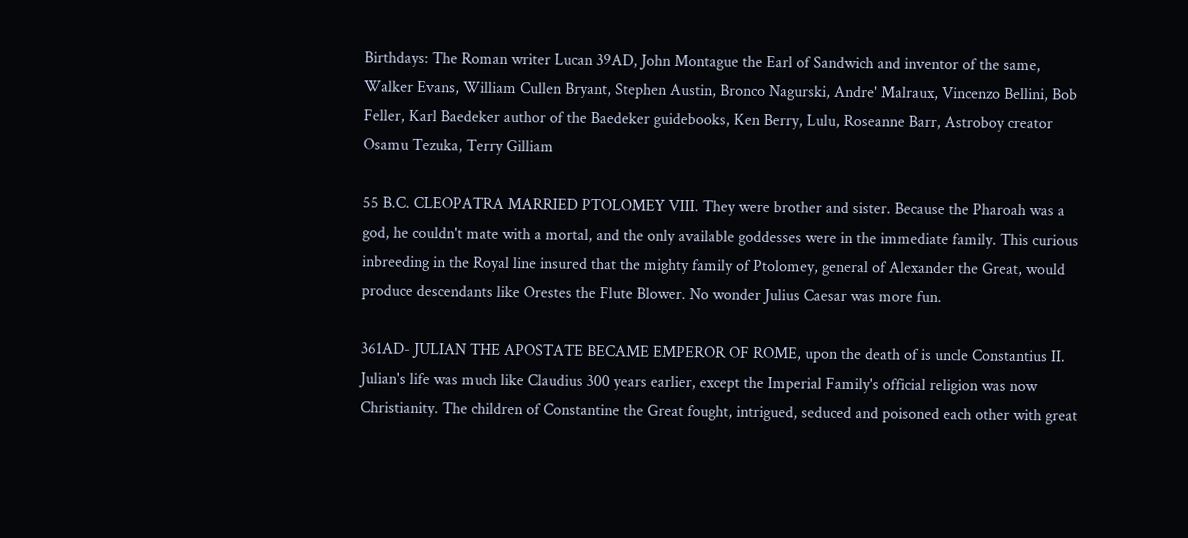Birthdays: The Roman writer Lucan 39AD, John Montague the Earl of Sandwich and inventor of the same, Walker Evans, William Cullen Bryant, Stephen Austin, Bronco Nagurski, Andre' Malraux, Vincenzo Bellini, Bob Feller, Karl Baedeker author of the Baedeker guidebooks, Ken Berry, Lulu, Roseanne Barr, Astroboy creator Osamu Tezuka, Terry Gilliam

55 B.C. CLEOPATRA MARRIED PTOLOMEY VIII. They were brother and sister. Because the Pharoah was a god, he couldn't mate with a mortal, and the only available goddesses were in the immediate family. This curious inbreeding in the Royal line insured that the mighty family of Ptolomey, general of Alexander the Great, would produce descendants like Orestes the Flute Blower. No wonder Julius Caesar was more fun.

361AD- JULIAN THE APOSTATE BECAME EMPEROR OF ROME, upon the death of is uncle Constantius II. Julian's life was much like Claudius 300 years earlier, except the Imperial Family's official religion was now Christianity. The children of Constantine the Great fought, intrigued, seduced and poisoned each other with great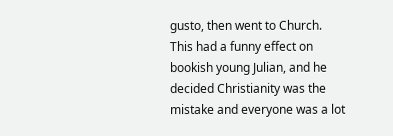gusto, then went to Church. This had a funny effect on bookish young Julian, and he decided Christianity was the mistake and everyone was a lot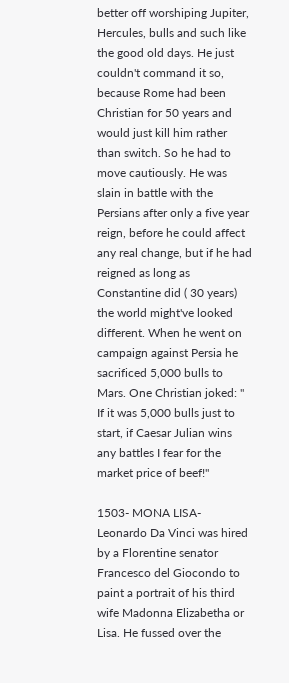better off worshiping Jupiter, Hercules, bulls and such like the good old days. He just couldn't command it so, because Rome had been Christian for 50 years and would just kill him rather than switch. So he had to move cautiously. He was slain in battle with the Persians after only a five year reign, before he could affect any real change, but if he had reigned as long as Constantine did ( 30 years) the world might've looked different. When he went on campaign against Persia he sacrificed 5,000 bulls to Mars. One Christian joked: " If it was 5,000 bulls just to start, if Caesar Julian wins any battles I fear for the market price of beef!"

1503- MONA LISA- Leonardo Da Vinci was hired by a Florentine senator Francesco del Giocondo to paint a portrait of his third wife Madonna Elizabetha or Lisa. He fussed over the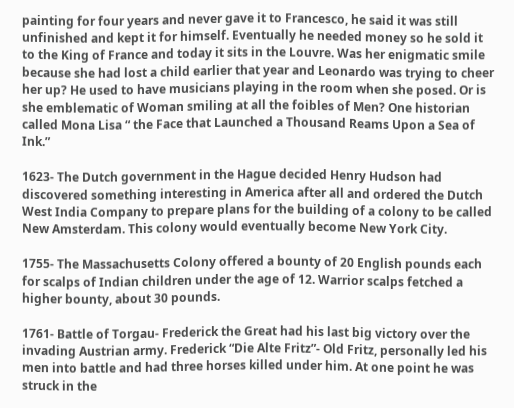painting for four years and never gave it to Francesco, he said it was still unfinished and kept it for himself. Eventually he needed money so he sold it to the King of France and today it sits in the Louvre. Was her enigmatic smile because she had lost a child earlier that year and Leonardo was trying to cheer her up? He used to have musicians playing in the room when she posed. Or is she emblematic of Woman smiling at all the foibles of Men? One historian called Mona Lisa “ the Face that Launched a Thousand Reams Upon a Sea of Ink.”

1623- The Dutch government in the Hague decided Henry Hudson had discovered something interesting in America after all and ordered the Dutch West India Company to prepare plans for the building of a colony to be called New Amsterdam. This colony would eventually become New York City.

1755- The Massachusetts Colony offered a bounty of 20 English pounds each for scalps of Indian children under the age of 12. Warrior scalps fetched a higher bounty, about 30 pounds.

1761- Battle of Torgau- Frederick the Great had his last big victory over the invading Austrian army. Frederick “Die Alte Fritz”- Old Fritz, personally led his men into battle and had three horses killed under him. At one point he was struck in the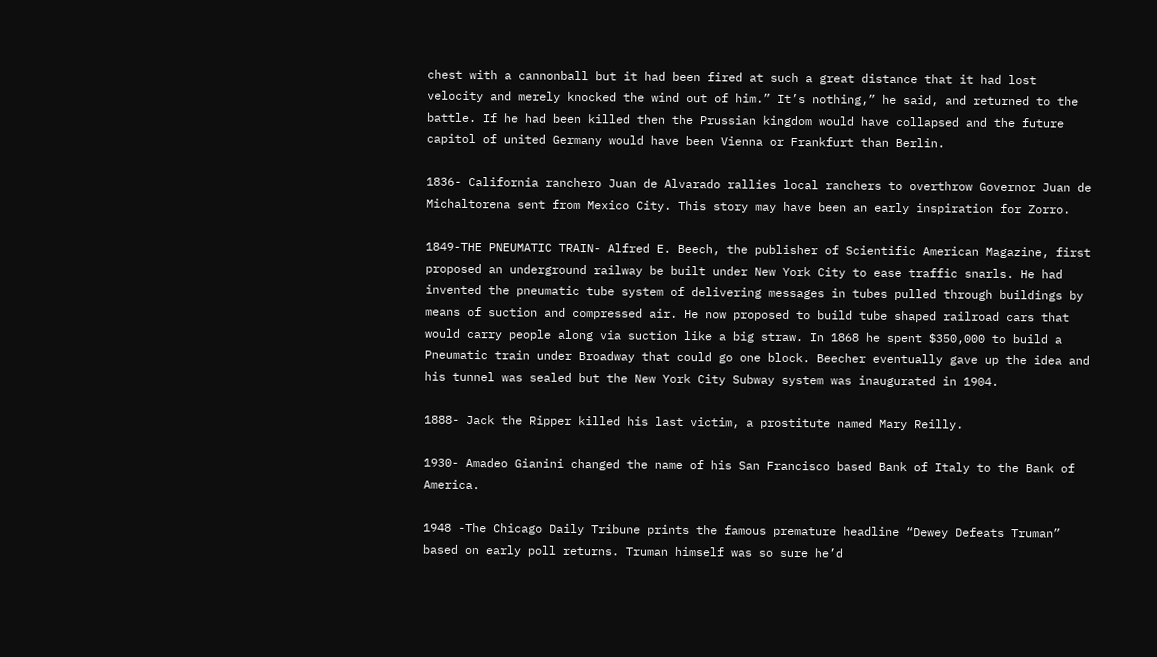chest with a cannonball but it had been fired at such a great distance that it had lost velocity and merely knocked the wind out of him.” It’s nothing,” he said, and returned to the battle. If he had been killed then the Prussian kingdom would have collapsed and the future capitol of united Germany would have been Vienna or Frankfurt than Berlin.

1836- California ranchero Juan de Alvarado rallies local ranchers to overthrow Governor Juan de Michaltorena sent from Mexico City. This story may have been an early inspiration for Zorro.

1849-THE PNEUMATIC TRAIN- Alfred E. Beech, the publisher of Scientific American Magazine, first proposed an underground railway be built under New York City to ease traffic snarls. He had invented the pneumatic tube system of delivering messages in tubes pulled through buildings by means of suction and compressed air. He now proposed to build tube shaped railroad cars that would carry people along via suction like a big straw. In 1868 he spent $350,000 to build a Pneumatic train under Broadway that could go one block. Beecher eventually gave up the idea and his tunnel was sealed but the New York City Subway system was inaugurated in 1904.

1888- Jack the Ripper killed his last victim, a prostitute named Mary Reilly.

1930- Amadeo Gianini changed the name of his San Francisco based Bank of Italy to the Bank of America.

1948 -The Chicago Daily Tribune prints the famous premature headline “Dewey Defeats Truman” based on early poll returns. Truman himself was so sure he’d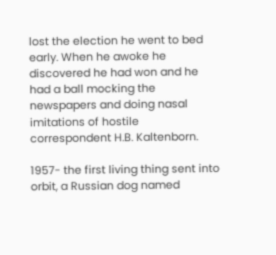lost the election he went to bed early. When he awoke he discovered he had won and he had a ball mocking the newspapers and doing nasal imitations of hostile correspondent H.B. Kaltenborn.

1957- the first living thing sent into orbit, a Russian dog named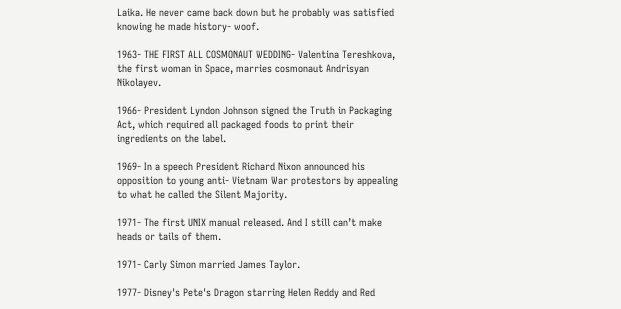Laika. He never came back down but he probably was satisfied knowing he made history- woof.

1963- THE FIRST ALL COSMONAUT WEDDING- Valentina Tereshkova, the first woman in Space, marries cosmonaut Andrisyan Nikolayev.

1966- President Lyndon Johnson signed the Truth in Packaging Act, which required all packaged foods to print their ingredients on the label.

1969- In a speech President Richard Nixon announced his opposition to young anti- Vietnam War protestors by appealing to what he called the Silent Majority.

1971- The first UNIX manual released. And I still can’t make heads or tails of them.

1971- Carly Simon married James Taylor.

1977- Disney's Pete's Dragon starring Helen Reddy and Red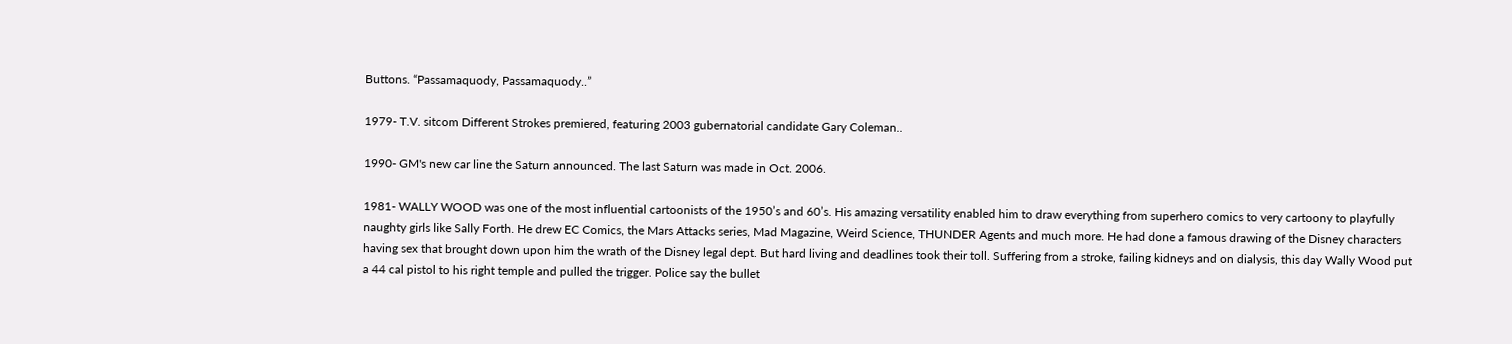Buttons. “Passamaquody, Passamaquody..”

1979- T.V. sitcom Different Strokes premiered, featuring 2003 gubernatorial candidate Gary Coleman..

1990- GM's new car line the Saturn announced. The last Saturn was made in Oct. 2006.

1981- WALLY WOOD was one of the most influential cartoonists of the 1950’s and 60’s. His amazing versatility enabled him to draw everything from superhero comics to very cartoony to playfully naughty girls like Sally Forth. He drew EC Comics, the Mars Attacks series, Mad Magazine, Weird Science, THUNDER Agents and much more. He had done a famous drawing of the Disney characters having sex that brought down upon him the wrath of the Disney legal dept. But hard living and deadlines took their toll. Suffering from a stroke, failing kidneys and on dialysis, this day Wally Wood put a 44 cal pistol to his right temple and pulled the trigger. Police say the bullet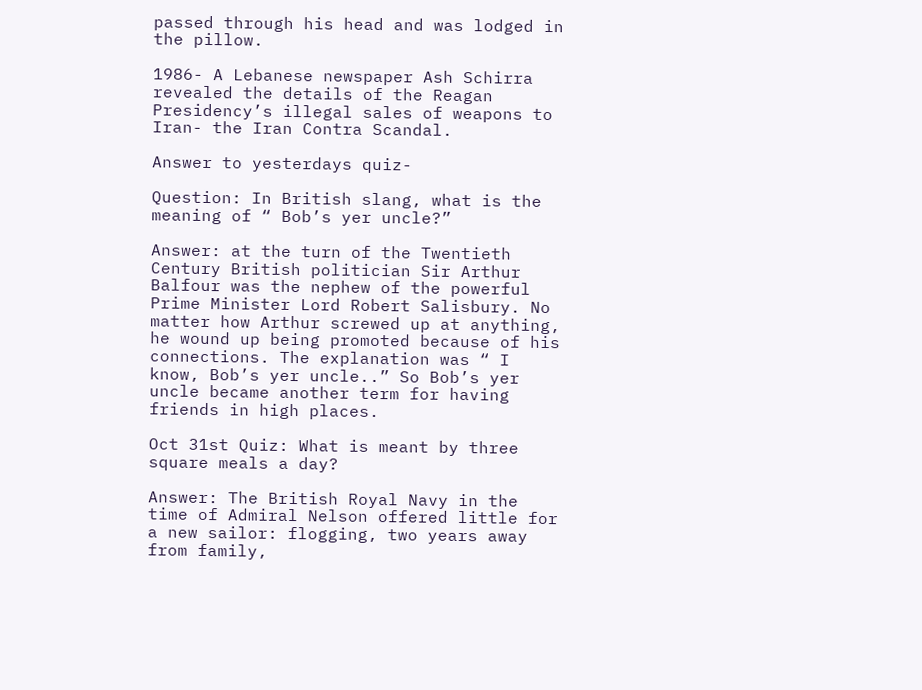passed through his head and was lodged in the pillow.

1986- A Lebanese newspaper Ash Schirra revealed the details of the Reagan Presidency’s illegal sales of weapons to Iran- the Iran Contra Scandal.

Answer to yesterdays quiz-

Question: In British slang, what is the meaning of “ Bob’s yer uncle?”

Answer: at the turn of the Twentieth Century British politician Sir Arthur Balfour was the nephew of the powerful Prime Minister Lord Robert Salisbury. No matter how Arthur screwed up at anything, he wound up being promoted because of his connections. The explanation was “ I know, Bob’s yer uncle..” So Bob’s yer uncle became another term for having friends in high places.

Oct 31st Quiz: What is meant by three square meals a day?

Answer: The British Royal Navy in the time of Admiral Nelson offered little for
a new sailor: flogging, two years away from family,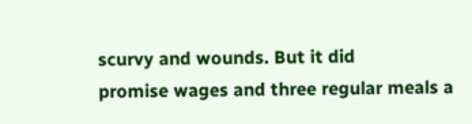scurvy and wounds. But it did
promise wages and three regular meals a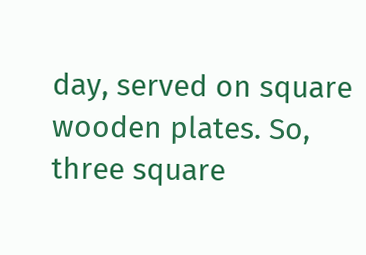day, served on square wooden plates. So,
three square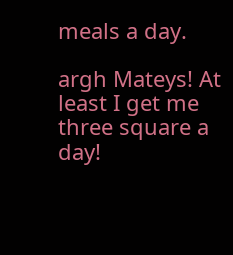meals a day.

argh Mateys! At least I get me three square a day!